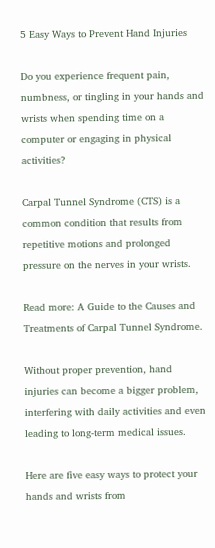5 Easy Ways to Prevent Hand Injuries

Do you experience frequent pain, numbness, or tingling in your hands and wrists when spending time on a computer or engaging in physical activities?

Carpal Tunnel Syndrome (CTS) is a common condition that results from repetitive motions and prolonged pressure on the nerves in your wrists.

Read more: A Guide to the Causes and Treatments of Carpal Tunnel Syndrome.

Without proper prevention, hand injuries can become a bigger problem, interfering with daily activities and even leading to long-term medical issues.

Here are five easy ways to protect your hands and wrists from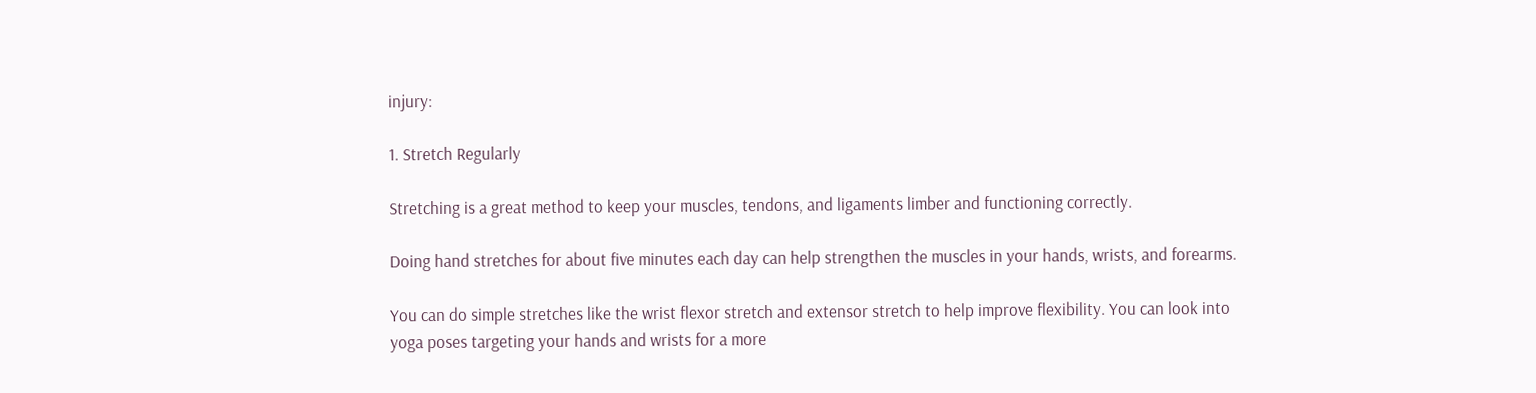injury:

1. Stretch Regularly

Stretching is a great method to keep your muscles, tendons, and ligaments limber and functioning correctly.

Doing hand stretches for about five minutes each day can help strengthen the muscles in your hands, wrists, and forearms.

You can do simple stretches like the wrist flexor stretch and extensor stretch to help improve flexibility. You can look into yoga poses targeting your hands and wrists for a more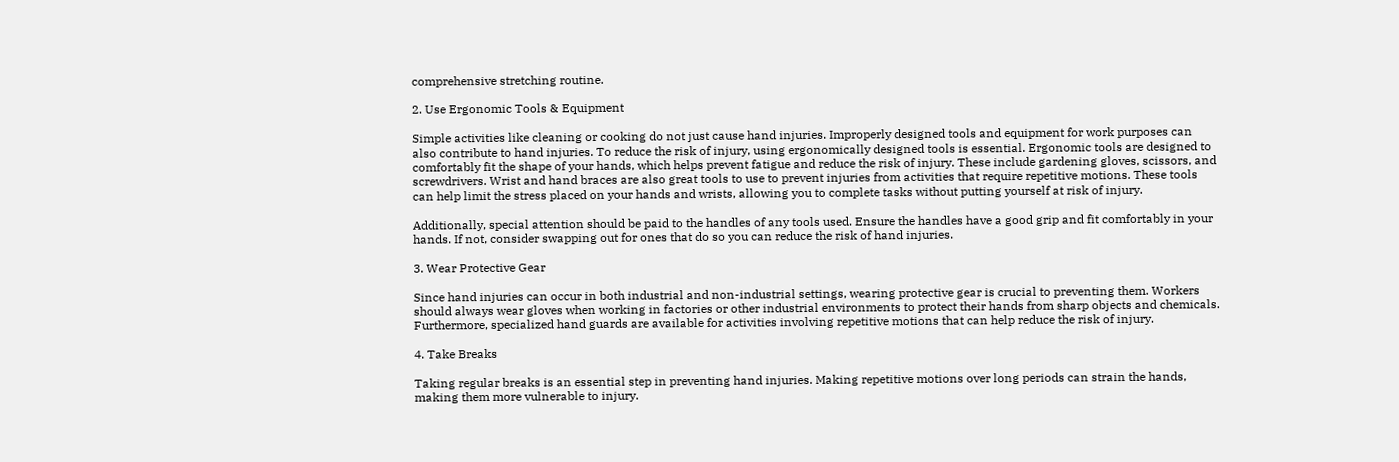comprehensive stretching routine.

2. Use Ergonomic Tools & Equipment

Simple activities like cleaning or cooking do not just cause hand injuries. Improperly designed tools and equipment for work purposes can also contribute to hand injuries. To reduce the risk of injury, using ergonomically designed tools is essential. Ergonomic tools are designed to comfortably fit the shape of your hands, which helps prevent fatigue and reduce the risk of injury. These include gardening gloves, scissors, and screwdrivers. Wrist and hand braces are also great tools to use to prevent injuries from activities that require repetitive motions. These tools can help limit the stress placed on your hands and wrists, allowing you to complete tasks without putting yourself at risk of injury.

Additionally, special attention should be paid to the handles of any tools used. Ensure the handles have a good grip and fit comfortably in your hands. If not, consider swapping out for ones that do so you can reduce the risk of hand injuries.

3. Wear Protective Gear

Since hand injuries can occur in both industrial and non-industrial settings, wearing protective gear is crucial to preventing them. Workers should always wear gloves when working in factories or other industrial environments to protect their hands from sharp objects and chemicals. Furthermore, specialized hand guards are available for activities involving repetitive motions that can help reduce the risk of injury.

4. Take Breaks

Taking regular breaks is an essential step in preventing hand injuries. Making repetitive motions over long periods can strain the hands, making them more vulnerable to injury.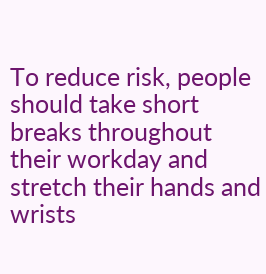To reduce risk, people should take short breaks throughout their workday and stretch their hands and wrists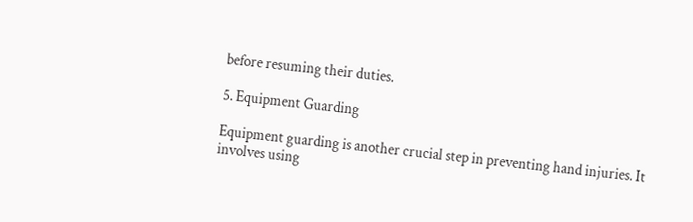before resuming their duties.

5. Equipment Guarding

Equipment guarding is another crucial step in preventing hand injuries. It involves using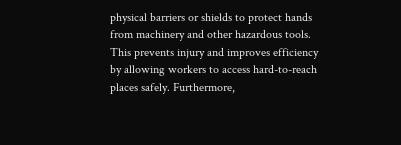physical barriers or shields to protect hands from machinery and other hazardous tools. This prevents injury and improves efficiency by allowing workers to access hard-to-reach places safely. Furthermore,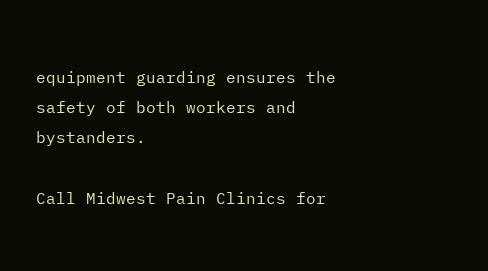equipment guarding ensures the safety of both workers and bystanders.

Call Midwest Pain Clinics for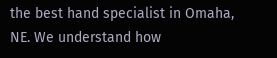the best hand specialist in Omaha, NE. We understand how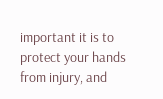important it is to protect your hands from injury, and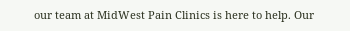our team at MidWest Pain Clinics is here to help. Our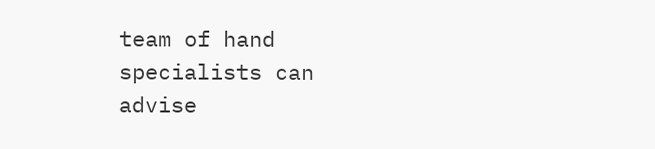team of hand specialists can advise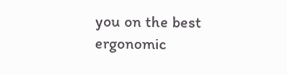you on the best ergonomic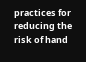practices for reducing the risk of hand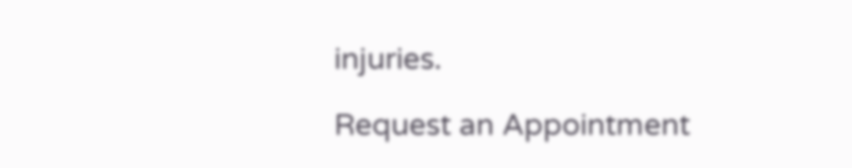injuries.

Request an Appointment